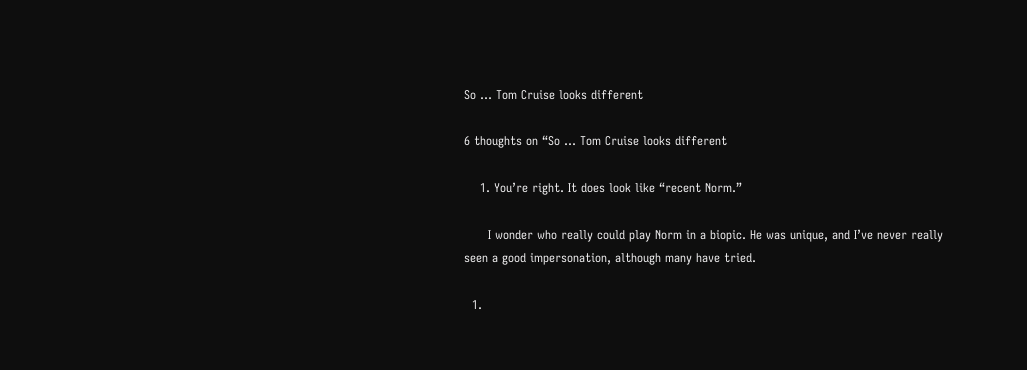So … Tom Cruise looks different

6 thoughts on “So … Tom Cruise looks different

    1. You’re right. It does look like “recent Norm.”

      I wonder who really could play Norm in a biopic. He was unique, and I’ve never really seen a good impersonation, although many have tried.

  1.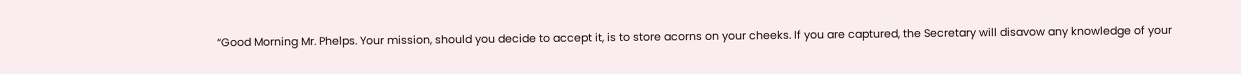“Good Morning Mr. Phelps. Your mission, should you decide to accept it, is to store acorns on your cheeks. If you are captured, the Secretary will disavow any knowledge of your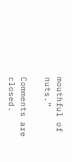mouthful of nuts.”

Comments are closed.